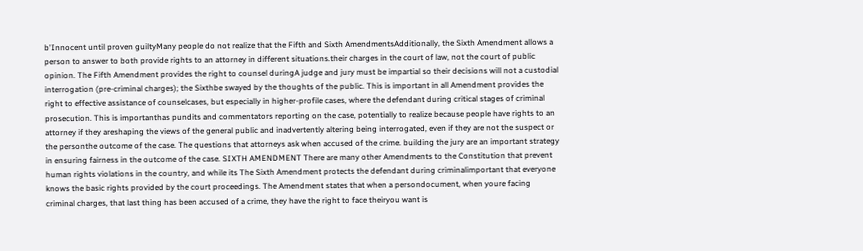b'Innocent until proven guiltyMany people do not realize that the Fifth and Sixth AmendmentsAdditionally, the Sixth Amendment allows a person to answer to both provide rights to an attorney in different situations.their charges in the court of law, not the court of public opinion. The Fifth Amendment provides the right to counsel duringA judge and jury must be impartial so their decisions will not a custodial interrogation (pre-criminal charges); the Sixthbe swayed by the thoughts of the public. This is important in all Amendment provides the right to effective assistance of counselcases, but especially in higher-profile cases, where the defendant during critical stages of criminal prosecution. This is importanthas pundits and commentators reporting on the case, potentially to realize because people have rights to an attorney if they areshaping the views of the general public and inadvertently altering being interrogated, even if they are not the suspect or the personthe outcome of the case. The questions that attorneys ask when accused of the crime. building the jury are an important strategy in ensuring fairness in the outcome of the case. SIXTH AMENDMENT There are many other Amendments to the Constitution that prevent human rights violations in the country, and while its The Sixth Amendment protects the defendant during criminalimportant that everyone knows the basic rights provided by the court proceedings. The Amendment states that when a persondocument, when youre facing criminal charges, that last thing has been accused of a crime, they have the right to face theiryou want is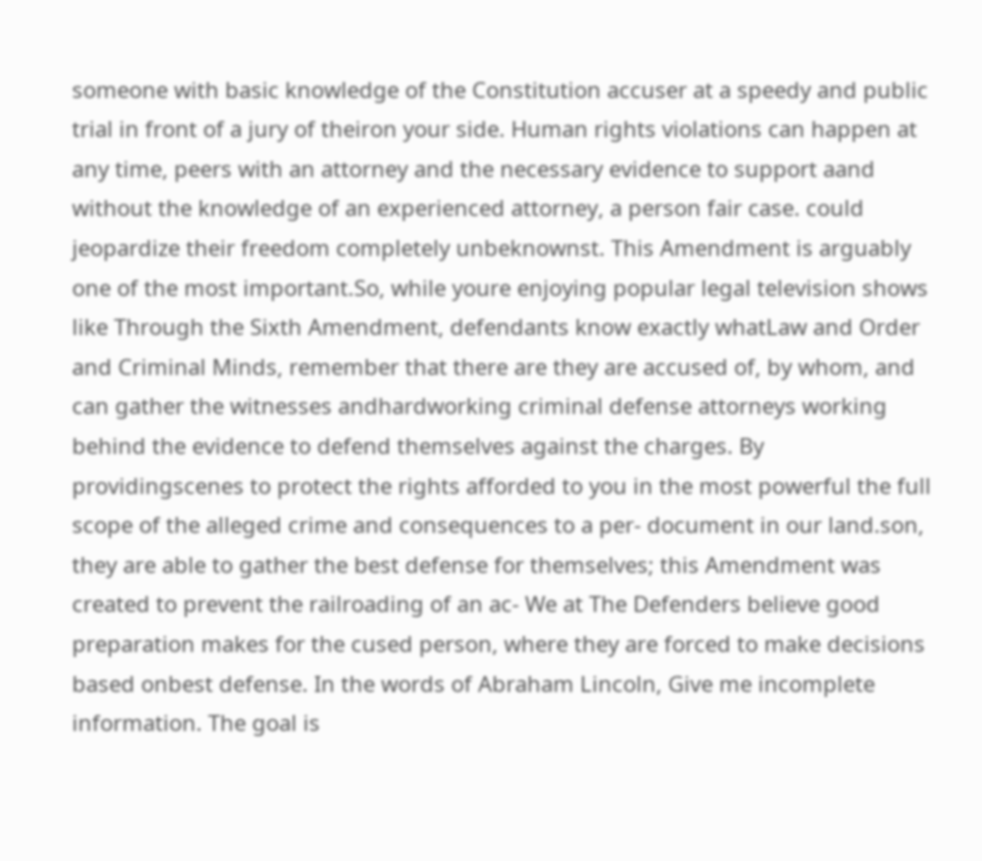someone with basic knowledge of the Constitution accuser at a speedy and public trial in front of a jury of theiron your side. Human rights violations can happen at any time, peers with an attorney and the necessary evidence to support aand without the knowledge of an experienced attorney, a person fair case. could jeopardize their freedom completely unbeknownst. This Amendment is arguably one of the most important.So, while youre enjoying popular legal television shows like Through the Sixth Amendment, defendants know exactly whatLaw and Order and Criminal Minds, remember that there are they are accused of, by whom, and can gather the witnesses andhardworking criminal defense attorneys working behind the evidence to defend themselves against the charges. By providingscenes to protect the rights afforded to you in the most powerful the full scope of the alleged crime and consequences to a per- document in our land.son, they are able to gather the best defense for themselves; this Amendment was created to prevent the railroading of an ac- We at The Defenders believe good preparation makes for the cused person, where they are forced to make decisions based onbest defense. In the words of Abraham Lincoln, Give me incomplete information. The goal is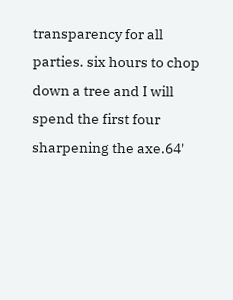transparency for all parties. six hours to chop down a tree and I will spend the first four sharpening the axe.64'